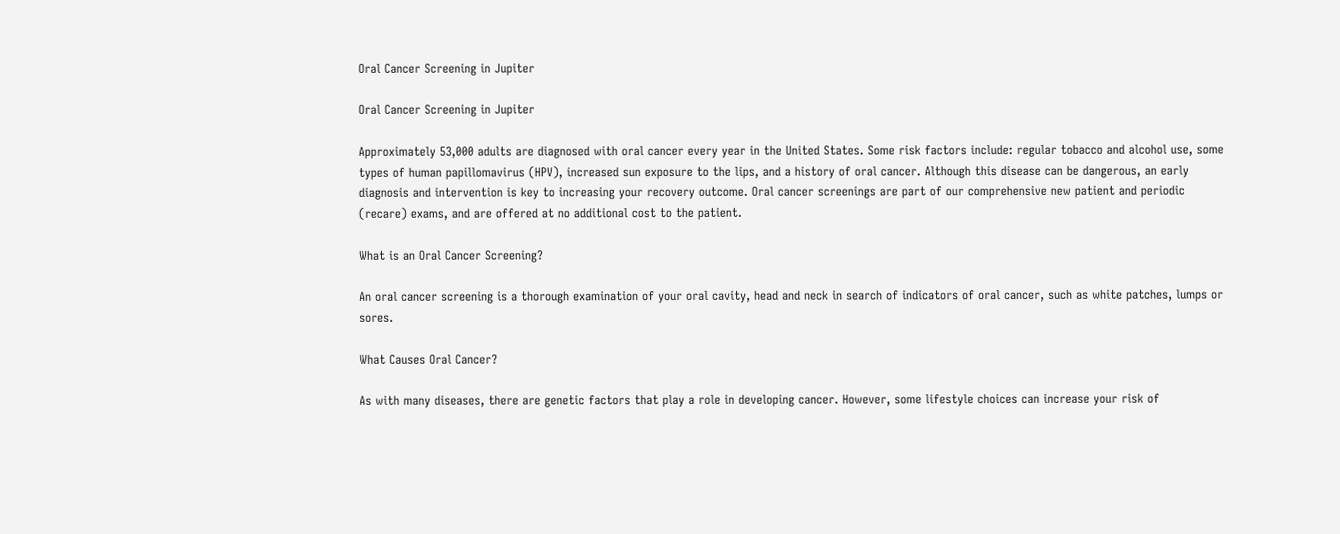Oral Cancer Screening in Jupiter

Oral Cancer Screening in Jupiter

Approximately 53,000 adults are diagnosed with oral cancer every year in the United States. Some risk factors include: regular tobacco and alcohol use, some types of human papillomavirus (HPV), increased sun exposure to the lips, and a history of oral cancer. Although this disease can be dangerous, an early diagnosis and intervention is key to increasing your recovery outcome. Oral cancer screenings are part of our comprehensive new patient and periodic (recare) exams, and are offered at no additional cost to the patient.

What is an Oral Cancer Screening?

An oral cancer screening is a thorough examination of your oral cavity, head and neck in search of indicators of oral cancer, such as white patches, lumps or sores.

What Causes Oral Cancer?

As with many diseases, there are genetic factors that play a role in developing cancer. However, some lifestyle choices can increase your risk of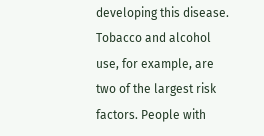developing this disease. Tobacco and alcohol use, for example, are two of the largest risk factors. People with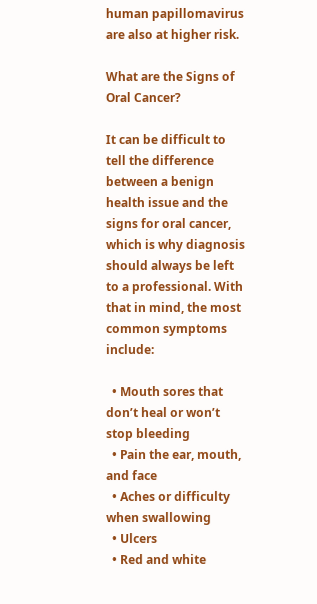human papillomavirus are also at higher risk.

What are the Signs of Oral Cancer?

It can be difficult to tell the difference between a benign health issue and the signs for oral cancer, which is why diagnosis should always be left to a professional. With that in mind, the most common symptoms include:

  • Mouth sores that don’t heal or won’t stop bleeding
  • Pain the ear, mouth, and face
  • Aches or difficulty when swallowing
  • Ulcers
  • Red and white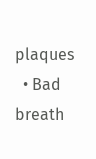plaques
  • Bad breath